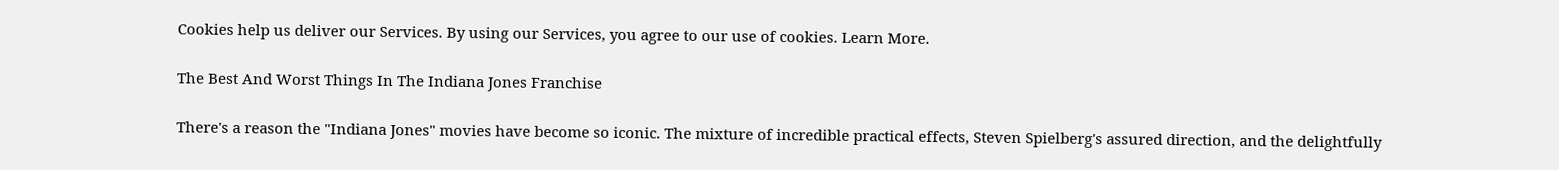Cookies help us deliver our Services. By using our Services, you agree to our use of cookies. Learn More.

The Best And Worst Things In The Indiana Jones Franchise

There's a reason the "Indiana Jones" movies have become so iconic. The mixture of incredible practical effects, Steven Spielberg's assured direction, and the delightfully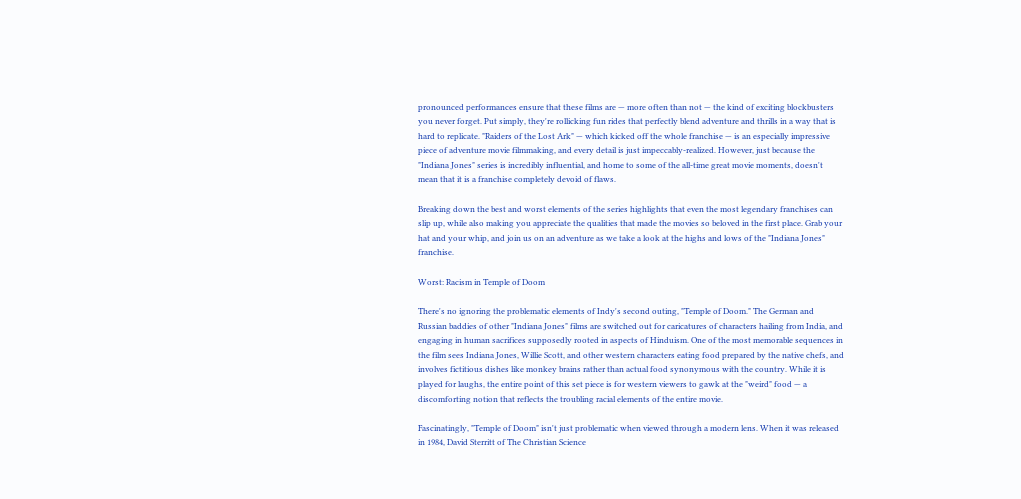pronounced performances ensure that these films are — more often than not — the kind of exciting blockbusters you never forget. Put simply, they're rollicking fun rides that perfectly blend adventure and thrills in a way that is hard to replicate. "Raiders of the Lost Ark" — which kicked off the whole franchise — is an especially impressive piece of adventure movie filmmaking, and every detail is just impeccably-realized. However, just because the "Indiana Jones" series is incredibly influential, and home to some of the all-time great movie moments, doesn't mean that it is a franchise completely devoid of flaws.

Breaking down the best and worst elements of the series highlights that even the most legendary franchises can slip up, while also making you appreciate the qualities that made the movies so beloved in the first place. Grab your hat and your whip, and join us on an adventure as we take a look at the highs and lows of the "Indiana Jones" franchise.

Worst: Racism in Temple of Doom

There's no ignoring the problematic elements of Indy's second outing, "Temple of Doom." The German and Russian baddies of other "Indiana Jones" films are switched out for caricatures of characters hailing from India, and engaging in human sacrifices supposedly rooted in aspects of Hinduism. One of the most memorable sequences in the film sees Indiana Jones, Willie Scott, and other western characters eating food prepared by the native chefs, and involves fictitious dishes like monkey brains rather than actual food synonymous with the country. While it is played for laughs, the entire point of this set piece is for western viewers to gawk at the "weird" food — a discomforting notion that reflects the troubling racial elements of the entire movie.

Fascinatingly, "Temple of Doom" isn't just problematic when viewed through a modern lens. When it was released in 1984, David Sterritt of The Christian Science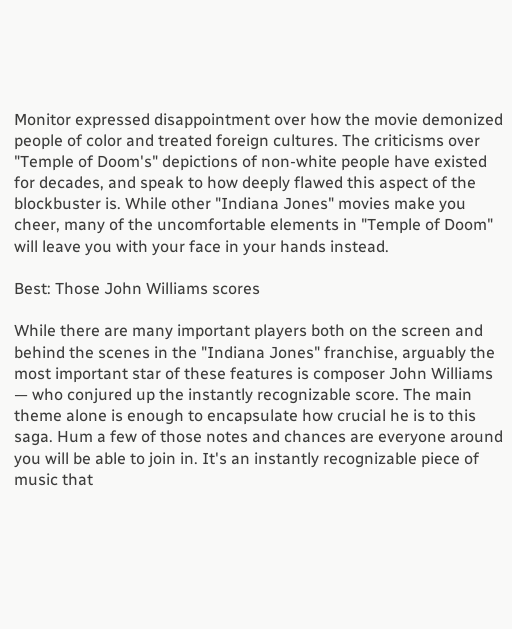Monitor expressed disappointment over how the movie demonized people of color and treated foreign cultures. The criticisms over "Temple of Doom's" depictions of non-white people have existed for decades, and speak to how deeply flawed this aspect of the blockbuster is. While other "Indiana Jones" movies make you cheer, many of the uncomfortable elements in "Temple of Doom" will leave you with your face in your hands instead.

Best: Those John Williams scores

While there are many important players both on the screen and behind the scenes in the "Indiana Jones" franchise, arguably the most important star of these features is composer John Williams — who conjured up the instantly recognizable score. The main theme alone is enough to encapsulate how crucial he is to this saga. Hum a few of those notes and chances are everyone around you will be able to join in. It's an instantly recognizable piece of music that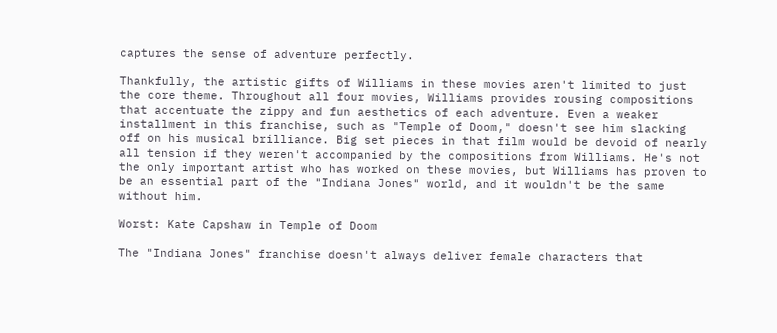captures the sense of adventure perfectly.

Thankfully, the artistic gifts of Williams in these movies aren't limited to just the core theme. Throughout all four movies, Williams provides rousing compositions that accentuate the zippy and fun aesthetics of each adventure. Even a weaker installment in this franchise, such as "Temple of Doom," doesn't see him slacking off on his musical brilliance. Big set pieces in that film would be devoid of nearly all tension if they weren't accompanied by the compositions from Williams. He's not the only important artist who has worked on these movies, but Williams has proven to be an essential part of the "Indiana Jones" world, and it wouldn't be the same without him.

Worst: Kate Capshaw in Temple of Doom

The "Indiana Jones" franchise doesn't always deliver female characters that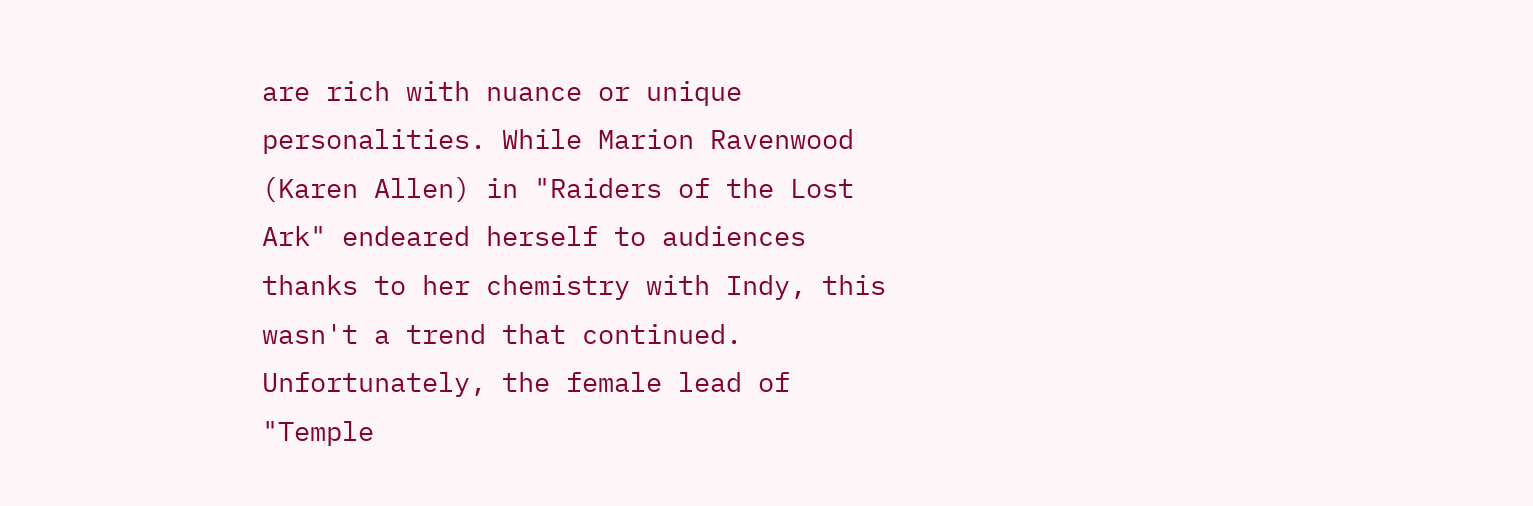are rich with nuance or unique personalities. While Marion Ravenwood (Karen Allen) in "Raiders of the Lost Ark" endeared herself to audiences thanks to her chemistry with Indy, this wasn't a trend that continued. Unfortunately, the female lead of "Temple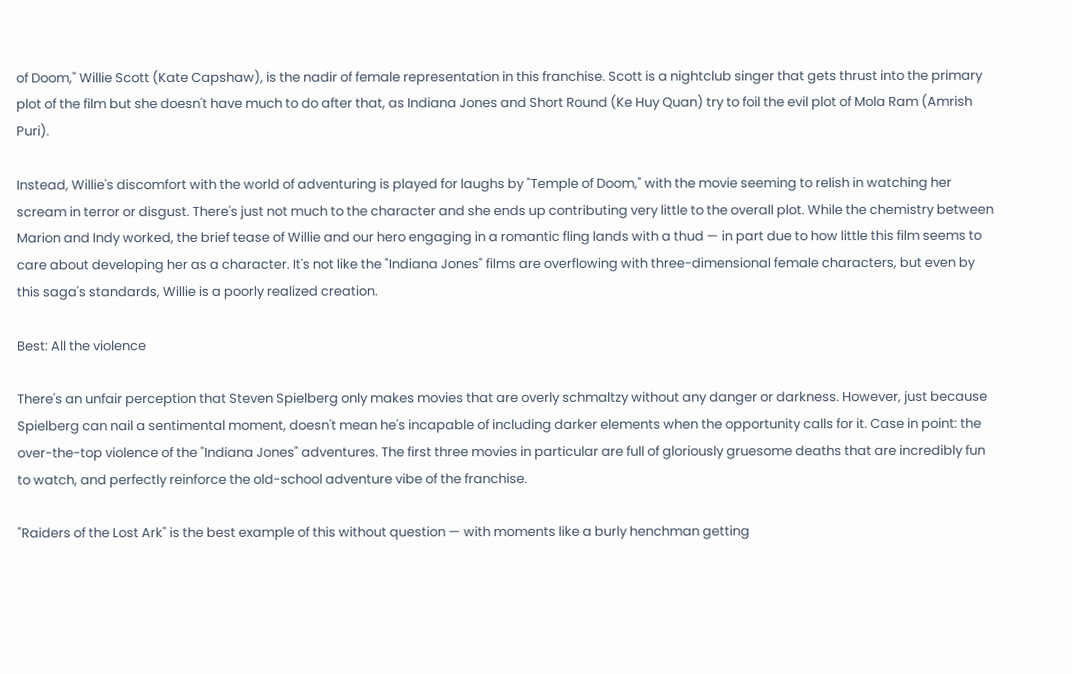of Doom," Willie Scott (Kate Capshaw), is the nadir of female representation in this franchise. Scott is a nightclub singer that gets thrust into the primary plot of the film but she doesn't have much to do after that, as Indiana Jones and Short Round (Ke Huy Quan) try to foil the evil plot of Mola Ram (Amrish Puri).

Instead, Willie's discomfort with the world of adventuring is played for laughs by "Temple of Doom," with the movie seeming to relish in watching her scream in terror or disgust. There's just not much to the character and she ends up contributing very little to the overall plot. While the chemistry between Marion and Indy worked, the brief tease of Willie and our hero engaging in a romantic fling lands with a thud — in part due to how little this film seems to care about developing her as a character. It's not like the "Indiana Jones" films are overflowing with three-dimensional female characters, but even by this saga's standards, Willie is a poorly realized creation.

Best: All the violence

There's an unfair perception that Steven Spielberg only makes movies that are overly schmaltzy without any danger or darkness. However, just because Spielberg can nail a sentimental moment, doesn't mean he's incapable of including darker elements when the opportunity calls for it. Case in point: the over-the-top violence of the "Indiana Jones" adventures. The first three movies in particular are full of gloriously gruesome deaths that are incredibly fun to watch, and perfectly reinforce the old-school adventure vibe of the franchise.

"Raiders of the Lost Ark" is the best example of this without question — with moments like a burly henchman getting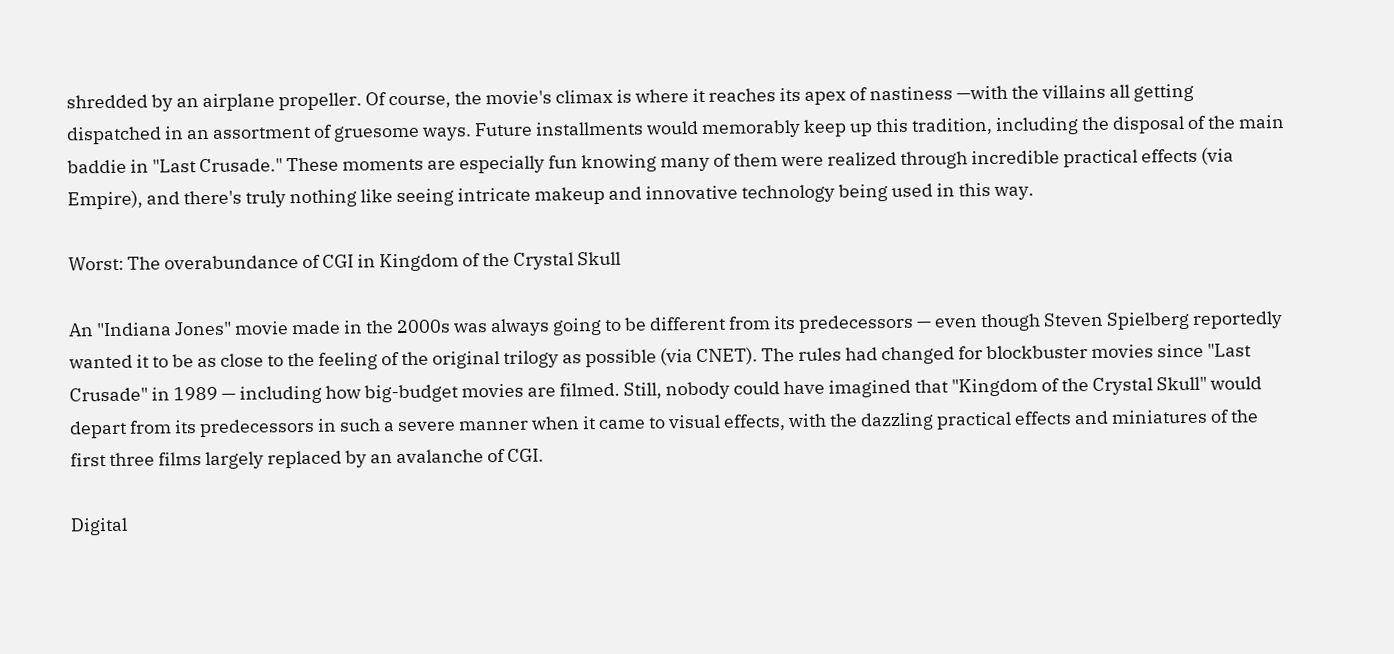shredded by an airplane propeller. Of course, the movie's climax is where it reaches its apex of nastiness —with the villains all getting dispatched in an assortment of gruesome ways. Future installments would memorably keep up this tradition, including the disposal of the main baddie in "Last Crusade." These moments are especially fun knowing many of them were realized through incredible practical effects (via Empire), and there's truly nothing like seeing intricate makeup and innovative technology being used in this way.

Worst: The overabundance of CGI in Kingdom of the Crystal Skull

An "Indiana Jones" movie made in the 2000s was always going to be different from its predecessors — even though Steven Spielberg reportedly wanted it to be as close to the feeling of the original trilogy as possible (via CNET). The rules had changed for blockbuster movies since "Last Crusade" in 1989 — including how big-budget movies are filmed. Still, nobody could have imagined that "Kingdom of the Crystal Skull" would depart from its predecessors in such a severe manner when it came to visual effects, with the dazzling practical effects and miniatures of the first three films largely replaced by an avalanche of CGI.

Digital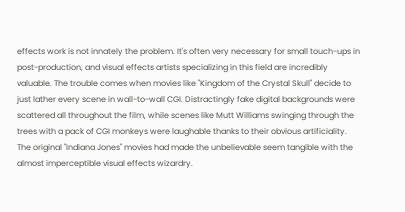effects work is not innately the problem. It's often very necessary for small touch-ups in post-production, and visual effects artists specializing in this field are incredibly valuable. The trouble comes when movies like "Kingdom of the Crystal Skull" decide to just lather every scene in wall-to-wall CGI. Distractingly fake digital backgrounds were scattered all throughout the film, while scenes like Mutt Williams swinging through the trees with a pack of CGI monkeys were laughable thanks to their obvious artificiality. The original "Indiana Jones" movies had made the unbelievable seem tangible with the almost imperceptible visual effects wizardry.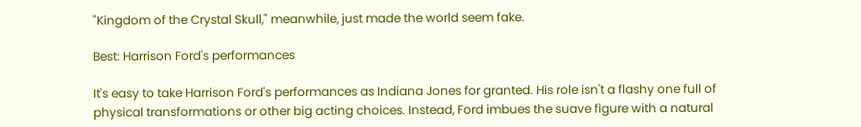"Kingdom of the Crystal Skull," meanwhile, just made the world seem fake.

Best: Harrison Ford's performances

It's easy to take Harrison Ford's performances as Indiana Jones for granted. His role isn't a flashy one full of physical transformations or other big acting choices. Instead, Ford imbues the suave figure with a natural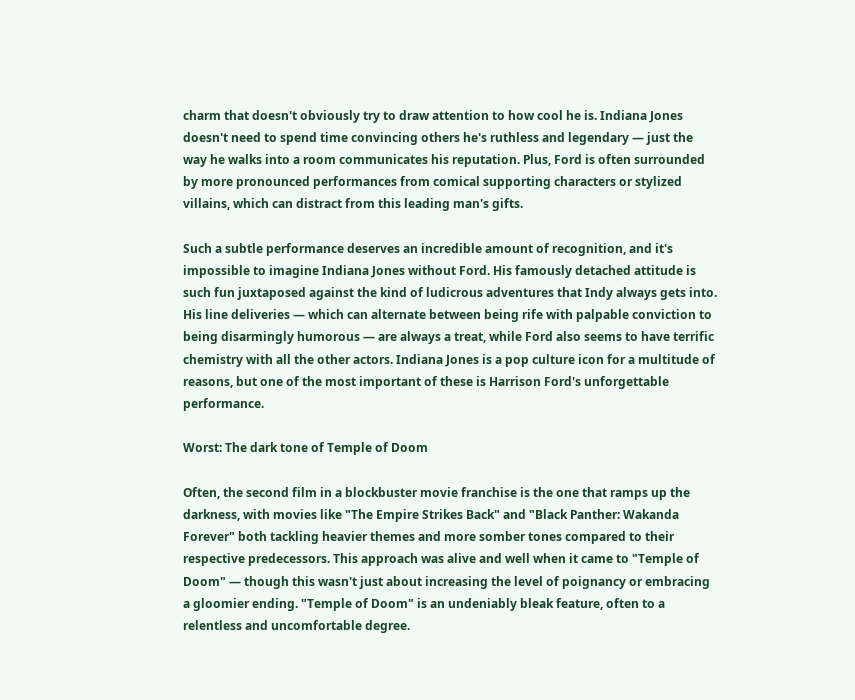charm that doesn't obviously try to draw attention to how cool he is. Indiana Jones doesn't need to spend time convincing others he's ruthless and legendary — just the way he walks into a room communicates his reputation. Plus, Ford is often surrounded by more pronounced performances from comical supporting characters or stylized villains, which can distract from this leading man's gifts.

Such a subtle performance deserves an incredible amount of recognition, and it's impossible to imagine Indiana Jones without Ford. His famously detached attitude is such fun juxtaposed against the kind of ludicrous adventures that Indy always gets into. His line deliveries — which can alternate between being rife with palpable conviction to being disarmingly humorous — are always a treat, while Ford also seems to have terrific chemistry with all the other actors. Indiana Jones is a pop culture icon for a multitude of reasons, but one of the most important of these is Harrison Ford's unforgettable performance.

Worst: The dark tone of Temple of Doom

Often, the second film in a blockbuster movie franchise is the one that ramps up the darkness, with movies like "The Empire Strikes Back" and "Black Panther: Wakanda Forever" both tackling heavier themes and more somber tones compared to their respective predecessors. This approach was alive and well when it came to "Temple of Doom" — though this wasn't just about increasing the level of poignancy or embracing a gloomier ending. "Temple of Doom" is an undeniably bleak feature, often to a relentless and uncomfortable degree.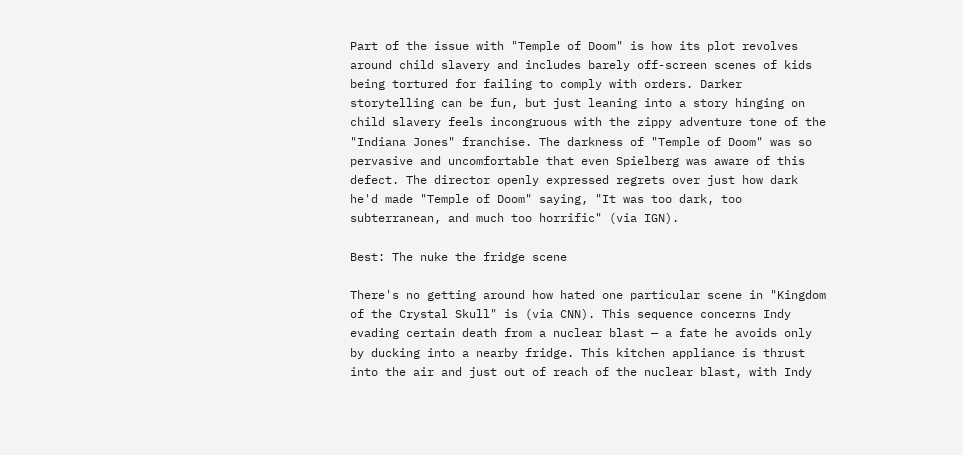Part of the issue with "Temple of Doom" is how its plot revolves around child slavery and includes barely off-screen scenes of kids being tortured for failing to comply with orders. Darker storytelling can be fun, but just leaning into a story hinging on child slavery feels incongruous with the zippy adventure tone of the "Indiana Jones" franchise. The darkness of "Temple of Doom" was so pervasive and uncomfortable that even Spielberg was aware of this defect. The director openly expressed regrets over just how dark he'd made "Temple of Doom" saying, "It was too dark, too subterranean, and much too horrific" (via IGN).

Best: The nuke the fridge scene

There's no getting around how hated one particular scene in "Kingdom of the Crystal Skull" is (via CNN). This sequence concerns Indy evading certain death from a nuclear blast — a fate he avoids only by ducking into a nearby fridge. This kitchen appliance is thrust into the air and just out of reach of the nuclear blast, with Indy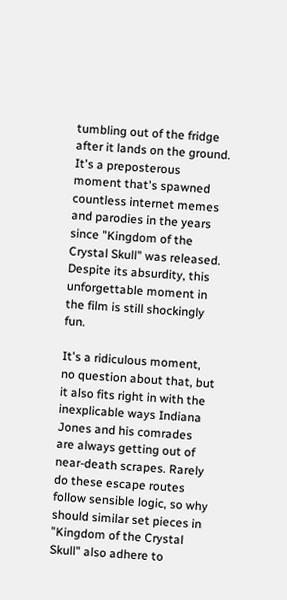tumbling out of the fridge after it lands on the ground. It's a preposterous moment that's spawned countless internet memes and parodies in the years since "Kingdom of the Crystal Skull" was released. Despite its absurdity, this unforgettable moment in the film is still shockingly fun.

It's a ridiculous moment, no question about that, but it also fits right in with the inexplicable ways Indiana Jones and his comrades are always getting out of near-death scrapes. Rarely do these escape routes follow sensible logic, so why should similar set pieces in "Kingdom of the Crystal Skull" also adhere to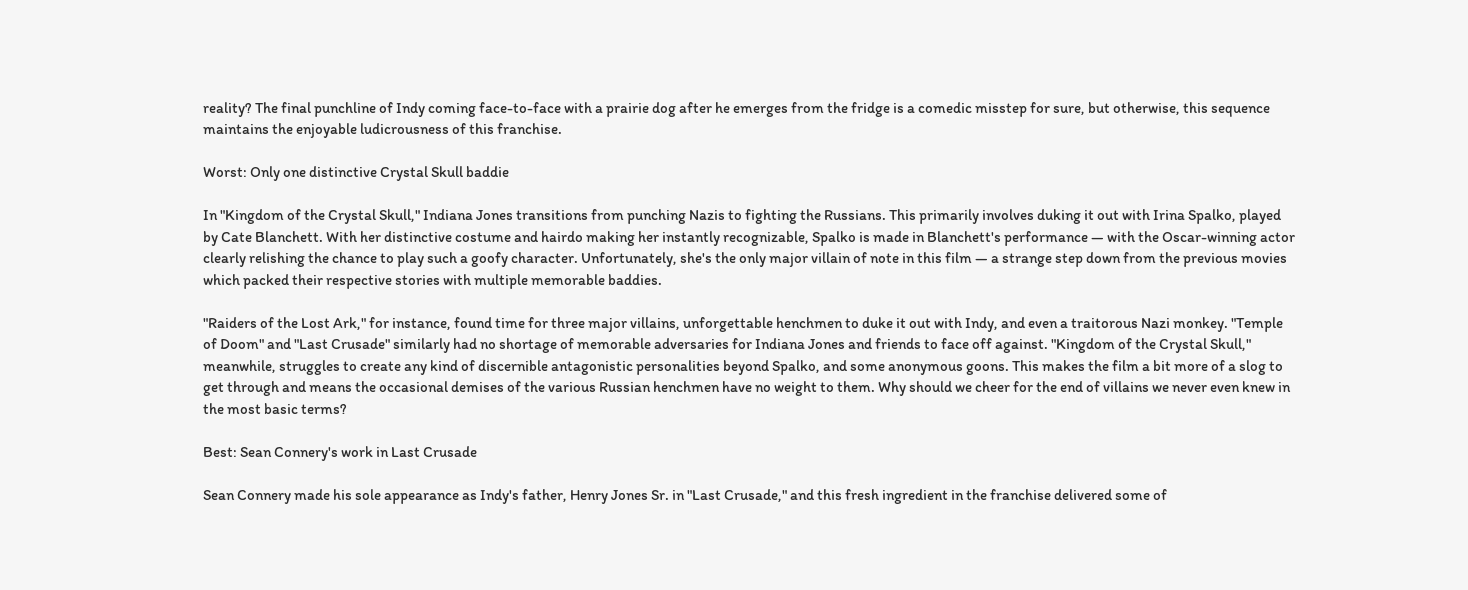reality? The final punchline of Indy coming face-to-face with a prairie dog after he emerges from the fridge is a comedic misstep for sure, but otherwise, this sequence maintains the enjoyable ludicrousness of this franchise.

Worst: Only one distinctive Crystal Skull baddie

In "Kingdom of the Crystal Skull," Indiana Jones transitions from punching Nazis to fighting the Russians. This primarily involves duking it out with Irina Spalko, played by Cate Blanchett. With her distinctive costume and hairdo making her instantly recognizable, Spalko is made in Blanchett's performance — with the Oscar-winning actor clearly relishing the chance to play such a goofy character. Unfortunately, she's the only major villain of note in this film — a strange step down from the previous movies which packed their respective stories with multiple memorable baddies.

"Raiders of the Lost Ark," for instance, found time for three major villains, unforgettable henchmen to duke it out with Indy, and even a traitorous Nazi monkey. "Temple of Doom" and "Last Crusade" similarly had no shortage of memorable adversaries for Indiana Jones and friends to face off against. "Kingdom of the Crystal Skull," meanwhile, struggles to create any kind of discernible antagonistic personalities beyond Spalko, and some anonymous goons. This makes the film a bit more of a slog to get through and means the occasional demises of the various Russian henchmen have no weight to them. Why should we cheer for the end of villains we never even knew in the most basic terms?

Best: Sean Connery's work in Last Crusade

Sean Connery made his sole appearance as Indy's father, Henry Jones Sr. in "Last Crusade," and this fresh ingredient in the franchise delivered some of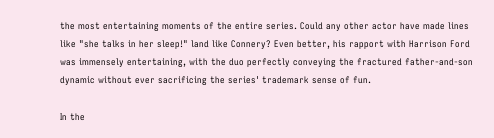the most entertaining moments of the entire series. Could any other actor have made lines like "she talks in her sleep!" land like Connery? Even better, his rapport with Harrison Ford was immensely entertaining, with the duo perfectly conveying the fractured father-and-son dynamic without ever sacrificing the series' trademark sense of fun.

In the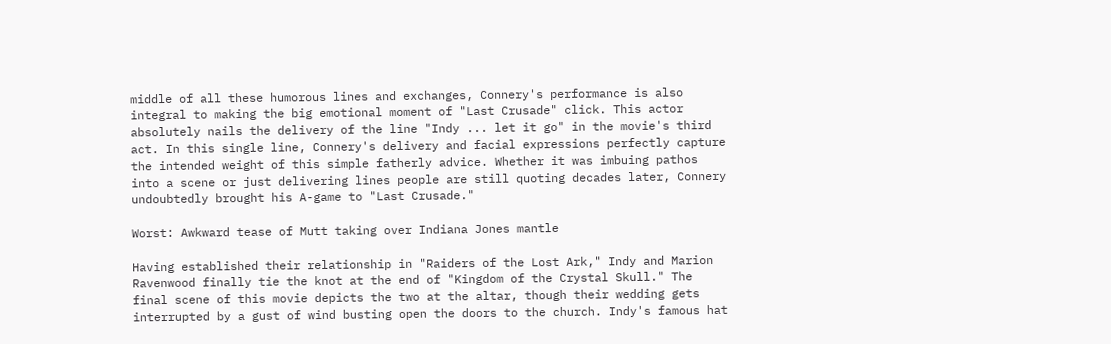middle of all these humorous lines and exchanges, Connery's performance is also integral to making the big emotional moment of "Last Crusade" click. This actor absolutely nails the delivery of the line "Indy ... let it go" in the movie's third act. In this single line, Connery's delivery and facial expressions perfectly capture the intended weight of this simple fatherly advice. Whether it was imbuing pathos into a scene or just delivering lines people are still quoting decades later, Connery undoubtedly brought his A-game to "Last Crusade."

Worst: Awkward tease of Mutt taking over Indiana Jones mantle

Having established their relationship in "Raiders of the Lost Ark," Indy and Marion Ravenwood finally tie the knot at the end of "Kingdom of the Crystal Skull." The final scene of this movie depicts the two at the altar, though their wedding gets interrupted by a gust of wind busting open the doors to the church. Indy's famous hat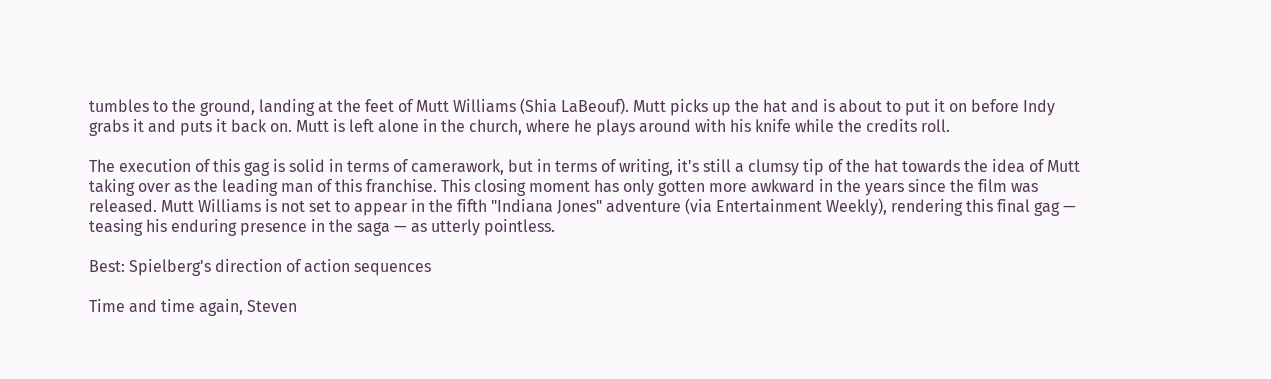tumbles to the ground, landing at the feet of Mutt Williams (Shia LaBeouf). Mutt picks up the hat and is about to put it on before Indy grabs it and puts it back on. Mutt is left alone in the church, where he plays around with his knife while the credits roll.

The execution of this gag is solid in terms of camerawork, but in terms of writing, it's still a clumsy tip of the hat towards the idea of Mutt taking over as the leading man of this franchise. This closing moment has only gotten more awkward in the years since the film was released. Mutt Williams is not set to appear in the fifth "Indiana Jones" adventure (via Entertainment Weekly), rendering this final gag — teasing his enduring presence in the saga — as utterly pointless.

Best: Spielberg's direction of action sequences

Time and time again, Steven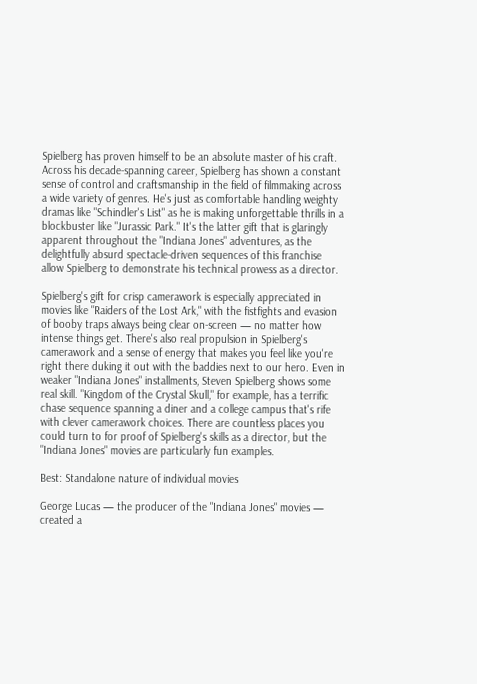Spielberg has proven himself to be an absolute master of his craft. Across his decade-spanning career, Spielberg has shown a constant sense of control and craftsmanship in the field of filmmaking across a wide variety of genres. He's just as comfortable handling weighty dramas like "Schindler's List" as he is making unforgettable thrills in a blockbuster like "Jurassic Park." It's the latter gift that is glaringly apparent throughout the "Indiana Jones" adventures, as the delightfully absurd spectacle-driven sequences of this franchise allow Spielberg to demonstrate his technical prowess as a director.

Spielberg's gift for crisp camerawork is especially appreciated in movies like "Raiders of the Lost Ark," with the fistfights and evasion of booby traps always being clear on-screen — no matter how intense things get. There's also real propulsion in Spielberg's camerawork and a sense of energy that makes you feel like you're right there duking it out with the baddies next to our hero. Even in weaker "Indiana Jones" installments, Steven Spielberg shows some real skill. "Kingdom of the Crystal Skull," for example, has a terrific chase sequence spanning a diner and a college campus that's rife with clever camerawork choices. There are countless places you could turn to for proof of Spielberg's skills as a director, but the "Indiana Jones" movies are particularly fun examples.

Best: Standalone nature of individual movies

George Lucas — the producer of the "Indiana Jones" movies — created a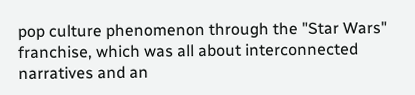pop culture phenomenon through the "Star Wars" franchise, which was all about interconnected narratives and an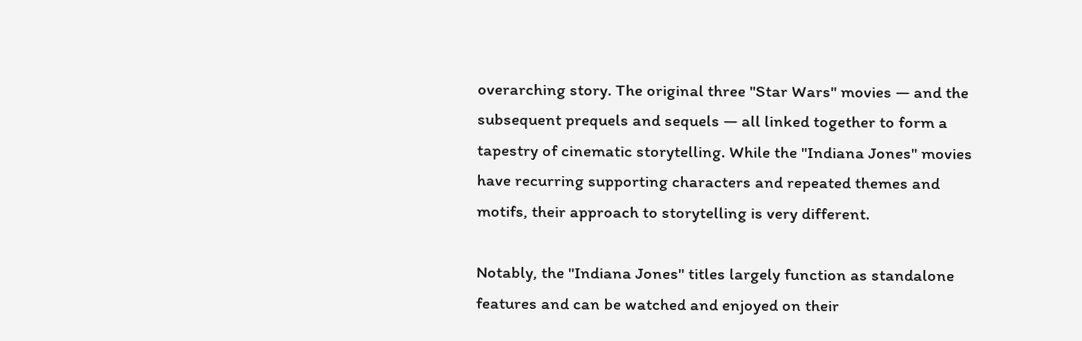overarching story. The original three "Star Wars" movies — and the subsequent prequels and sequels — all linked together to form a tapestry of cinematic storytelling. While the "Indiana Jones" movies have recurring supporting characters and repeated themes and motifs, their approach to storytelling is very different.

Notably, the "Indiana Jones" titles largely function as standalone features and can be watched and enjoyed on their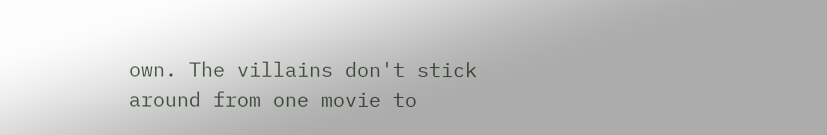own. The villains don't stick around from one movie to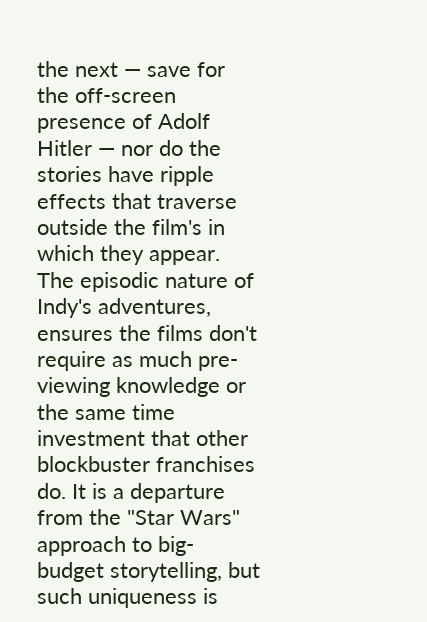the next — save for the off-screen presence of Adolf Hitler — nor do the stories have ripple effects that traverse outside the film's in which they appear. The episodic nature of Indy's adventures, ensures the films don't require as much pre-viewing knowledge or the same time investment that other blockbuster franchises do. It is a departure from the "Star Wars" approach to big-budget storytelling, but such uniqueness is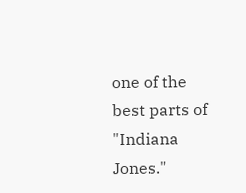one of the best parts of "Indiana Jones."